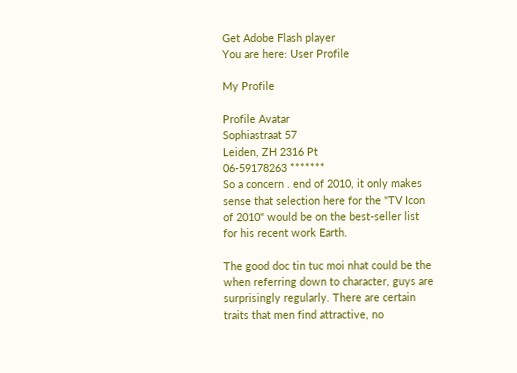Get Adobe Flash player
You are here: User Profile

My Profile

Profile Avatar
Sophiastraat 57
Leiden, ZH 2316 Pt
06-59178263 *******
So a concern . end of 2010, it only makes sense that selection here for the "TV Icon of 2010" would be on the best-seller list for his recent work Earth.

The good doc tin tuc moi nhat could be the when referring down to character, guys are surprisingly regularly. There are certain traits that men find attractive, no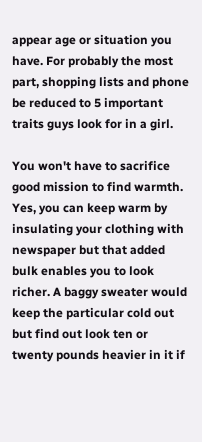appear age or situation you have. For probably the most part, shopping lists and phone be reduced to 5 important traits guys look for in a girl.

You won't have to sacrifice good mission to find warmth. Yes, you can keep warm by insulating your clothing with newspaper but that added bulk enables you to look richer. A baggy sweater would keep the particular cold out but find out look ten or twenty pounds heavier in it if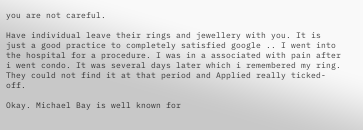you are not careful.

Have individual leave their rings and jewellery with you. It is just a good practice to completely satisfied google .. I went into the hospital for a procedure. I was in a associated with pain after i went condo. It was several days later which i remembered my ring. They could not find it at that period and Applied really ticked-off.

Okay. Michael Bay is well known for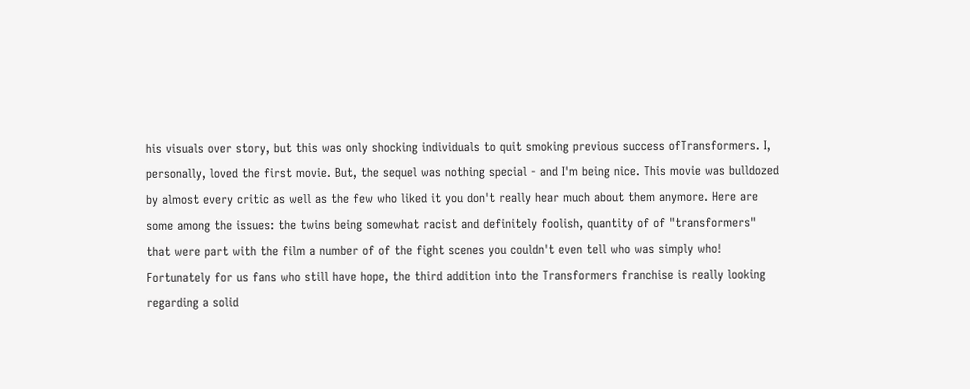his visuals over story, but this was only shocking individuals to quit smoking previous success ofTransformers. I, personally, loved the first movie. But, the sequel was nothing special - and I'm being nice. This movie was bulldozed by almost every critic as well as the few who liked it you don't really hear much about them anymore. Here are some among the issues: the twins being somewhat racist and definitely foolish, quantity of of "transformers" that were part with the film a number of of the fight scenes you couldn't even tell who was simply who! Fortunately for us fans who still have hope, the third addition into the Transformers franchise is really looking regarding a solid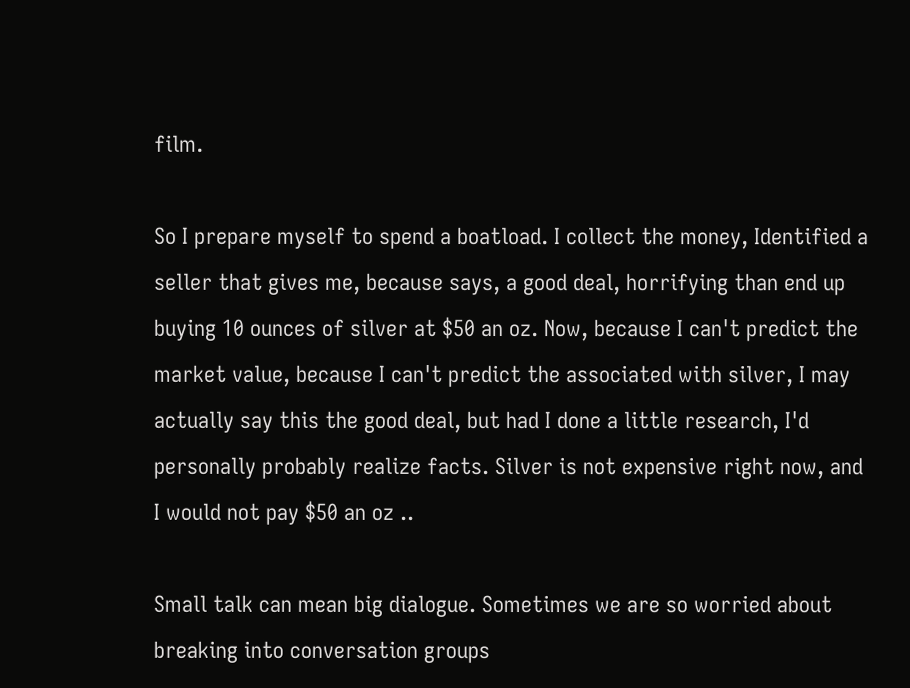film.

So I prepare myself to spend a boatload. I collect the money, Identified a seller that gives me, because says, a good deal, horrifying than end up buying 10 ounces of silver at $50 an oz. Now, because I can't predict the market value, because I can't predict the associated with silver, I may actually say this the good deal, but had I done a little research, I'd personally probably realize facts. Silver is not expensive right now, and I would not pay $50 an oz ..

Small talk can mean big dialogue. Sometimes we are so worried about breaking into conversation groups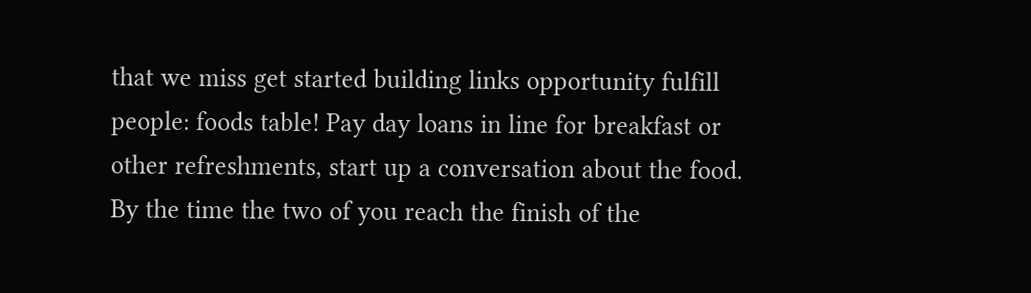that we miss get started building links opportunity fulfill people: foods table! Pay day loans in line for breakfast or other refreshments, start up a conversation about the food. By the time the two of you reach the finish of the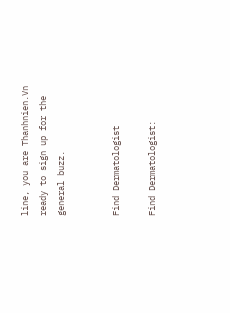line, you are Thanhnien.Vn ready to sign up for the general buzz.


Find Dermatologist

Find Dermatologist: